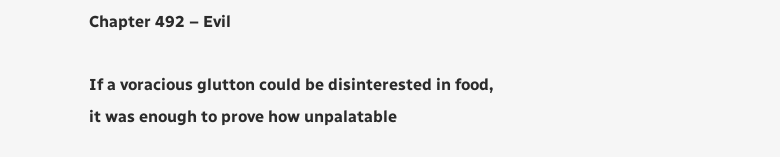Chapter 492 – Evil

If a voracious glutton could be disinterested in food, it was enough to prove how unpalatable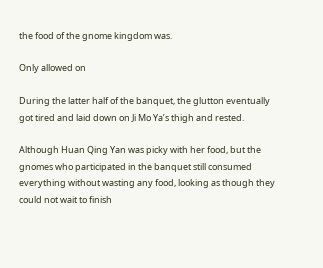the food of the gnome kingdom was.

Only allowed on

During the latter half of the banquet, the glutton eventually got tired and laid down on Ji Mo Ya’s thigh and rested.

Although Huan Qing Yan was picky with her food, but the gnomes who participated in the banquet still consumed everything without wasting any food, looking as though they could not wait to finish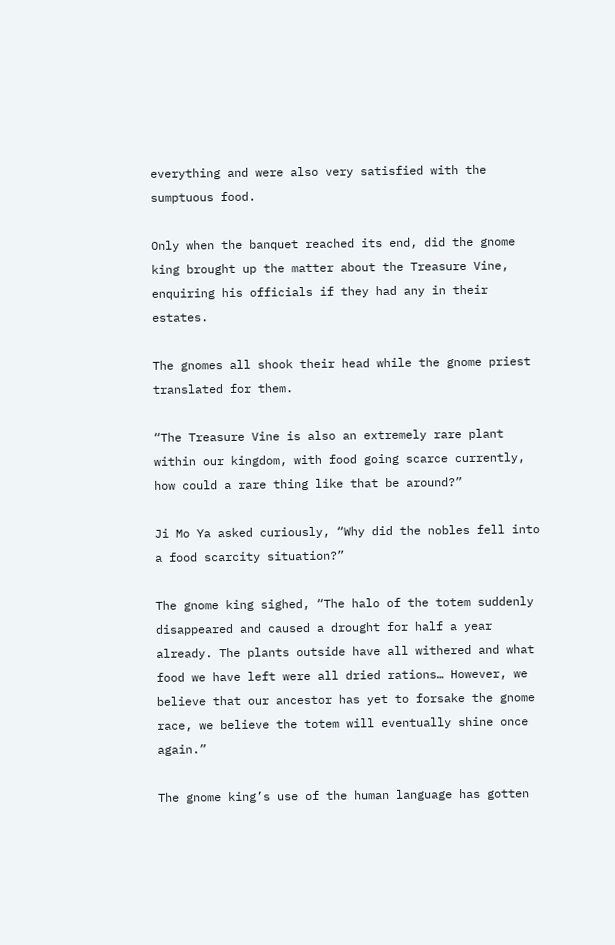everything and were also very satisfied with the sumptuous food.

Only when the banquet reached its end, did the gnome king brought up the matter about the Treasure Vine, enquiring his officials if they had any in their estates.

The gnomes all shook their head while the gnome priest translated for them.

“The Treasure Vine is also an extremely rare plant within our kingdom, with food going scarce currently, how could a rare thing like that be around?”

Ji Mo Ya asked curiously, “Why did the nobles fell into a food scarcity situation?”

The gnome king sighed, “The halo of the totem suddenly disappeared and caused a drought for half a year already. The plants outside have all withered and what food we have left were all dried rations… However, we believe that our ancestor has yet to forsake the gnome race, we believe the totem will eventually shine once again.”

The gnome king’s use of the human language has gotten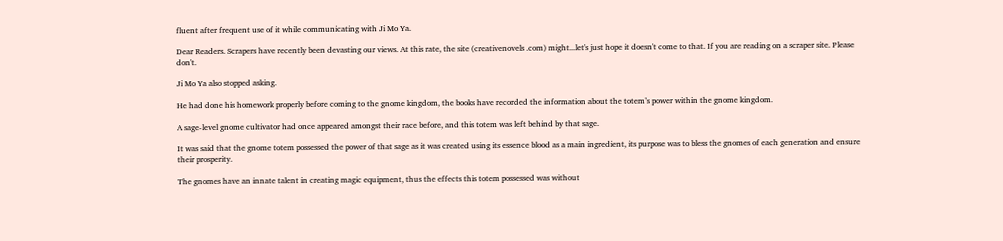fluent after frequent use of it while communicating with Ji Mo Ya.

Dear Readers. Scrapers have recently been devasting our views. At this rate, the site (creativenovels .com) might...let's just hope it doesn't come to that. If you are reading on a scraper site. Please don't.

Ji Mo Ya also stopped asking.

He had done his homework properly before coming to the gnome kingdom, the books have recorded the information about the totem’s power within the gnome kingdom.

A sage-level gnome cultivator had once appeared amongst their race before, and this totem was left behind by that sage.

It was said that the gnome totem possessed the power of that sage as it was created using its essence blood as a main ingredient, its purpose was to bless the gnomes of each generation and ensure their prosperity.

The gnomes have an innate talent in creating magic equipment, thus the effects this totem possessed was without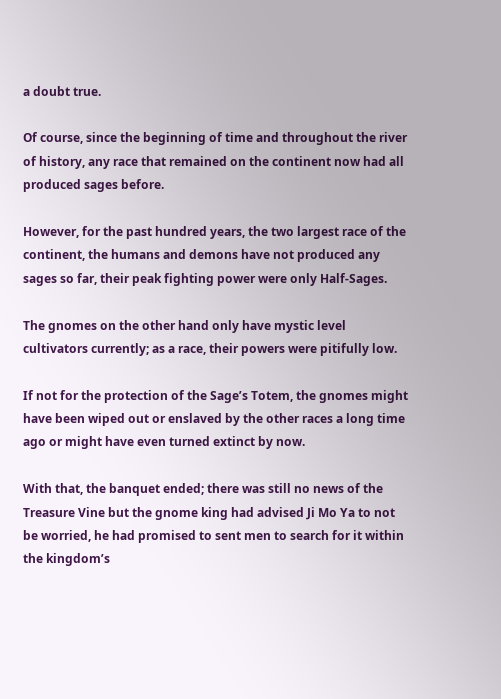a doubt true.

Of course, since the beginning of time and throughout the river of history, any race that remained on the continent now had all produced sages before.

However, for the past hundred years, the two largest race of the continent, the humans and demons have not produced any sages so far, their peak fighting power were only Half-Sages.

The gnomes on the other hand only have mystic level cultivators currently; as a race, their powers were pitifully low.

If not for the protection of the Sage’s Totem, the gnomes might have been wiped out or enslaved by the other races a long time ago or might have even turned extinct by now.

With that, the banquet ended; there was still no news of the Treasure Vine but the gnome king had advised Ji Mo Ya to not be worried, he had promised to sent men to search for it within the kingdom’s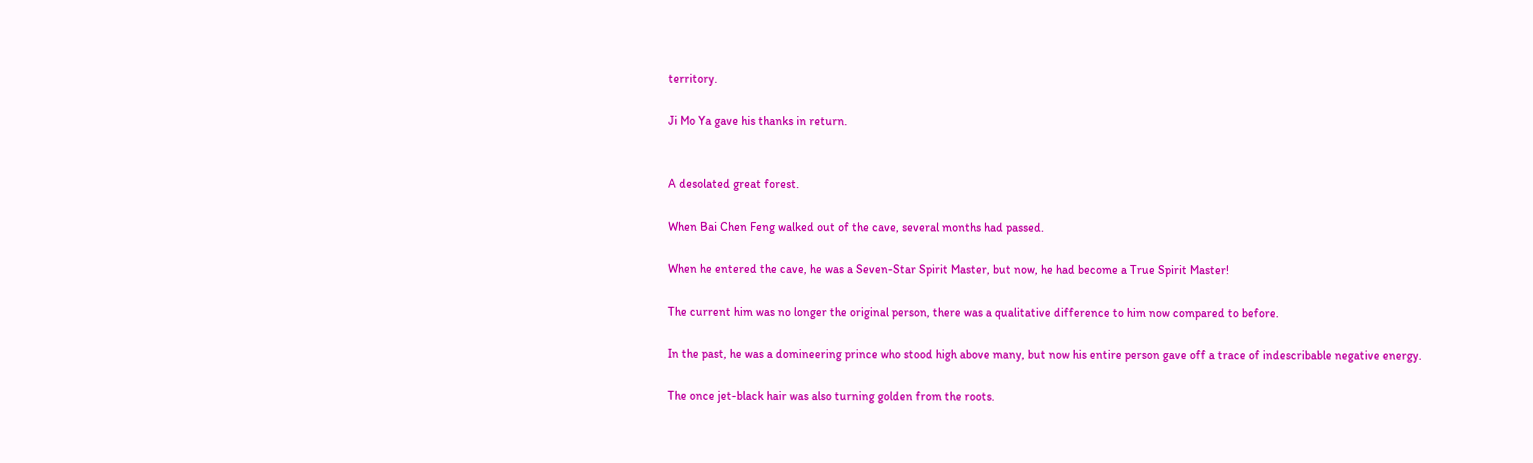territory.

Ji Mo Ya gave his thanks in return.


A desolated great forest.

When Bai Chen Feng walked out of the cave, several months had passed.

When he entered the cave, he was a Seven-Star Spirit Master, but now, he had become a True Spirit Master!

The current him was no longer the original person, there was a qualitative difference to him now compared to before.

In the past, he was a domineering prince who stood high above many, but now his entire person gave off a trace of indescribable negative energy.

The once jet-black hair was also turning golden from the roots.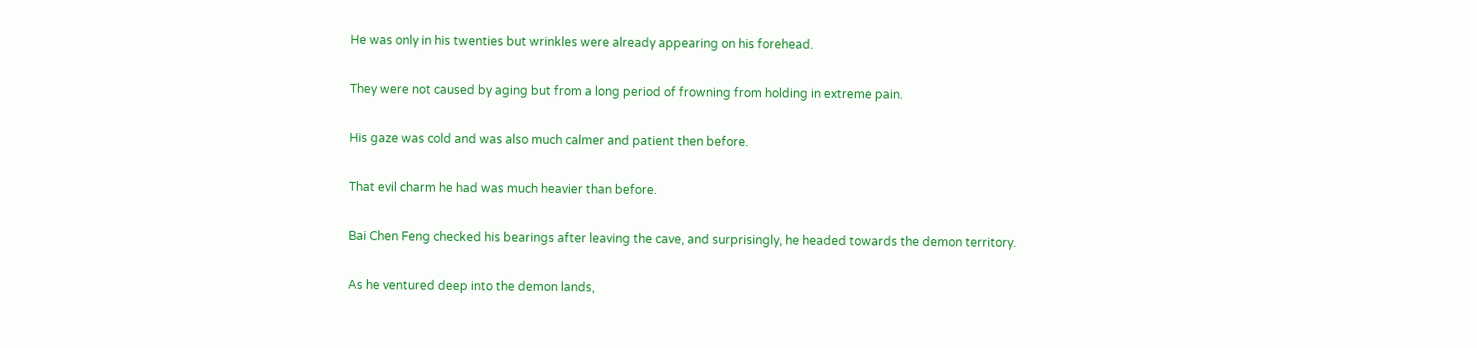He was only in his twenties but wrinkles were already appearing on his forehead.

They were not caused by aging but from a long period of frowning from holding in extreme pain.

His gaze was cold and was also much calmer and patient then before.

That evil charm he had was much heavier than before.

Bai Chen Feng checked his bearings after leaving the cave, and surprisingly, he headed towards the demon territory.

As he ventured deep into the demon lands,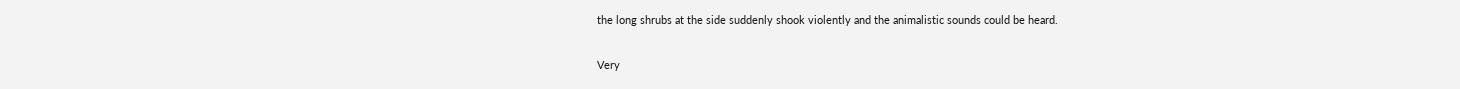the long shrubs at the side suddenly shook violently and the animalistic sounds could be heard.

Very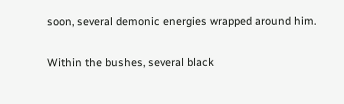soon, several demonic energies wrapped around him.

Within the bushes, several black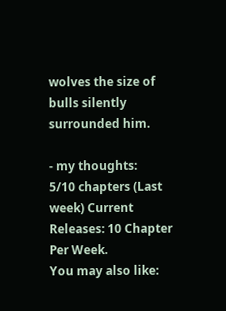wolves the size of bulls silently surrounded him.

- my thoughts:
5/10 chapters (Last week) Current Releases: 10 Chapter Per Week.
You may also like: